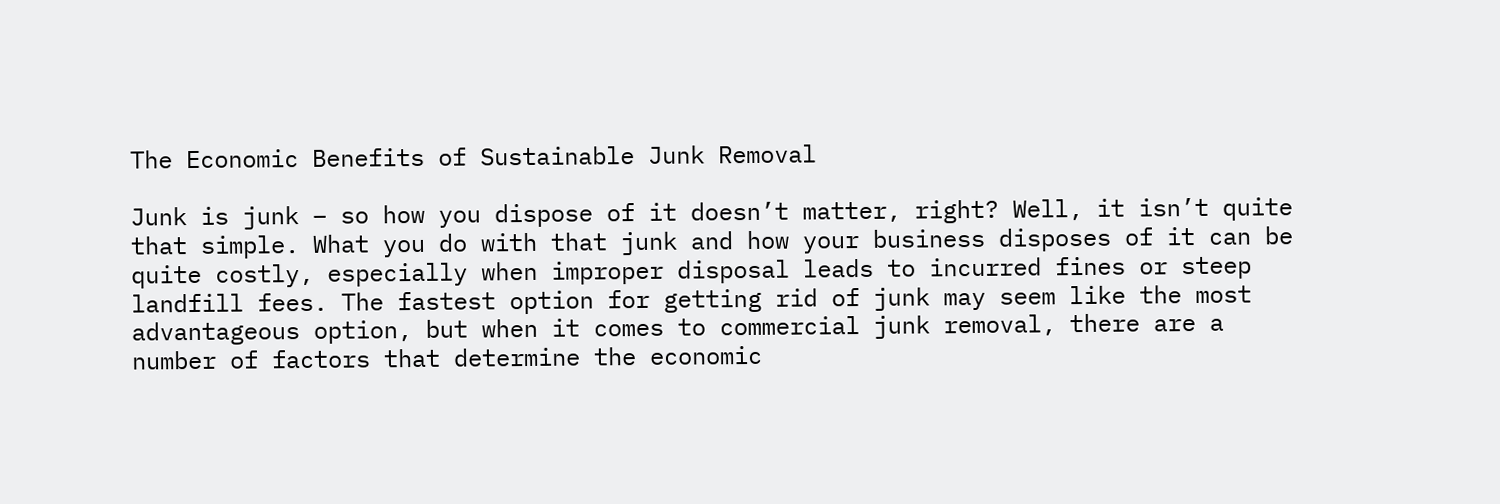The Economic Benefits of Sustainable Junk Removal

Junk is junk – so how you dispose of it doesn’t matter, right? Well, it isn’t quite that simple. What you do with that junk and how your business disposes of it can be quite costly, especially when improper disposal leads to incurred fines or steep landfill fees. The fastest option for getting rid of junk may seem like the most advantageous option, but when it comes to commercial junk removal, there are a number of factors that determine the economic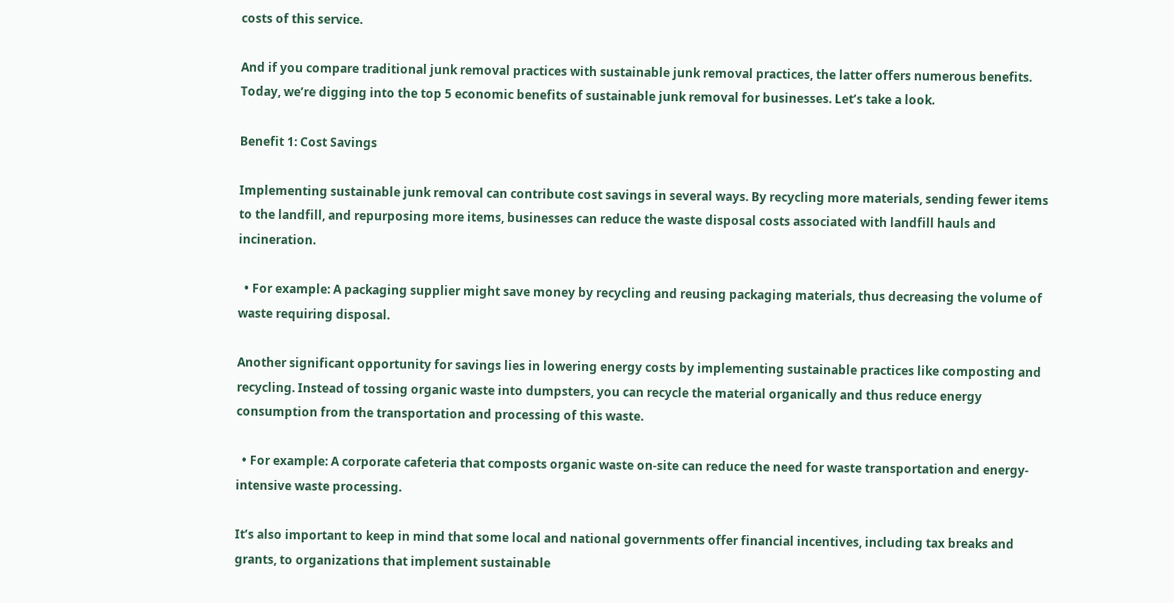costs of this service.

And if you compare traditional junk removal practices with sustainable junk removal practices, the latter offers numerous benefits. Today, we’re digging into the top 5 economic benefits of sustainable junk removal for businesses. Let’s take a look.

Benefit 1: Cost Savings

Implementing sustainable junk removal can contribute cost savings in several ways. By recycling more materials, sending fewer items to the landfill, and repurposing more items, businesses can reduce the waste disposal costs associated with landfill hauls and incineration.

  • For example: A packaging supplier might save money by recycling and reusing packaging materials, thus decreasing the volume of waste requiring disposal.

Another significant opportunity for savings lies in lowering energy costs by implementing sustainable practices like composting and recycling. Instead of tossing organic waste into dumpsters, you can recycle the material organically and thus reduce energy consumption from the transportation and processing of this waste.

  • For example: A corporate cafeteria that composts organic waste on-site can reduce the need for waste transportation and energy-intensive waste processing.

It’s also important to keep in mind that some local and national governments offer financial incentives, including tax breaks and grants, to organizations that implement sustainable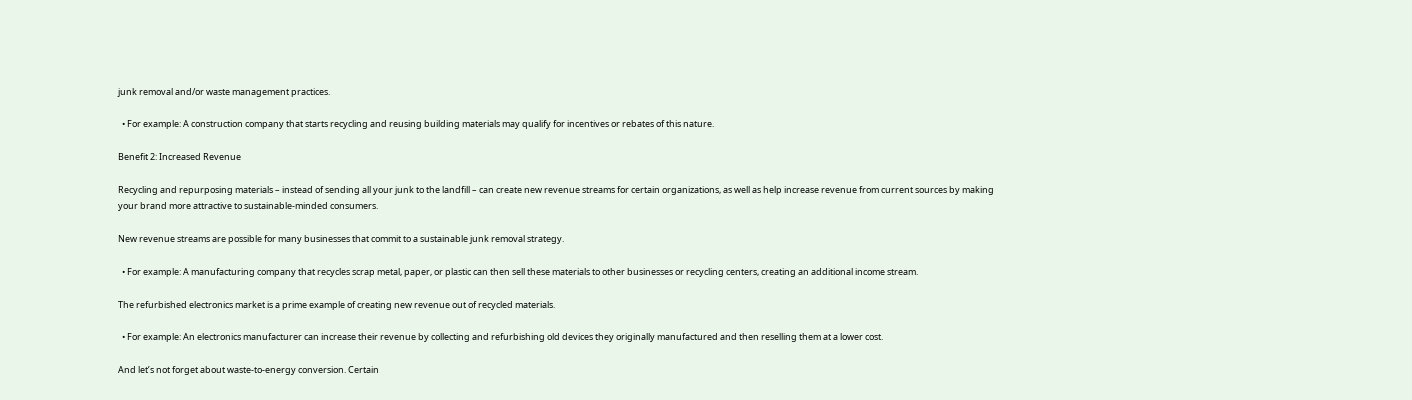junk removal and/or waste management practices.

  • For example: A construction company that starts recycling and reusing building materials may qualify for incentives or rebates of this nature.

Benefit 2: Increased Revenue

Recycling and repurposing materials – instead of sending all your junk to the landfill – can create new revenue streams for certain organizations, as well as help increase revenue from current sources by making your brand more attractive to sustainable-minded consumers.

New revenue streams are possible for many businesses that commit to a sustainable junk removal strategy.

  • For example: A manufacturing company that recycles scrap metal, paper, or plastic can then sell these materials to other businesses or recycling centers, creating an additional income stream.

The refurbished electronics market is a prime example of creating new revenue out of recycled materials.

  • For example: An electronics manufacturer can increase their revenue by collecting and refurbishing old devices they originally manufactured and then reselling them at a lower cost.

And let’s not forget about waste-to-energy conversion. Certain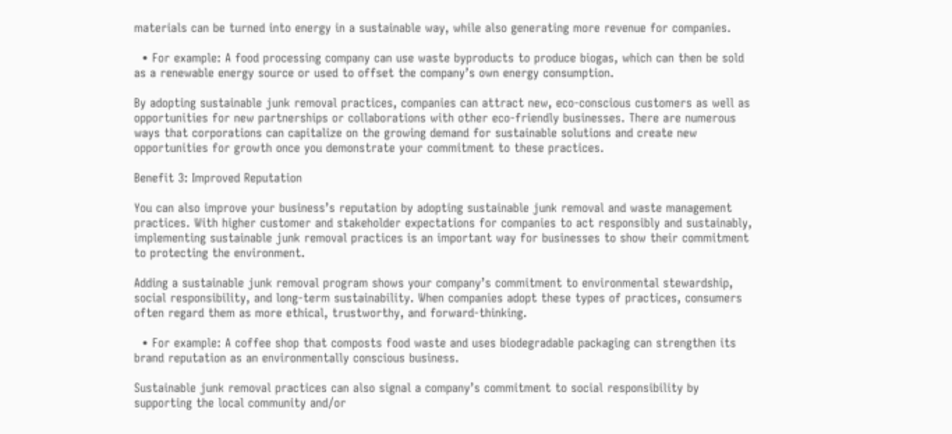materials can be turned into energy in a sustainable way, while also generating more revenue for companies.

  • For example: A food processing company can use waste byproducts to produce biogas, which can then be sold as a renewable energy source or used to offset the company’s own energy consumption.

By adopting sustainable junk removal practices, companies can attract new, eco-conscious customers as well as opportunities for new partnerships or collaborations with other eco-friendly businesses. There are numerous ways that corporations can capitalize on the growing demand for sustainable solutions and create new opportunities for growth once you demonstrate your commitment to these practices.

Benefit 3: Improved Reputation

You can also improve your business’s reputation by adopting sustainable junk removal and waste management practices. With higher customer and stakeholder expectations for companies to act responsibly and sustainably, implementing sustainable junk removal practices is an important way for businesses to show their commitment to protecting the environment.

Adding a sustainable junk removal program shows your company’s commitment to environmental stewardship, social responsibility, and long-term sustainability. When companies adopt these types of practices, consumers often regard them as more ethical, trustworthy, and forward-thinking.

  • For example: A coffee shop that composts food waste and uses biodegradable packaging can strengthen its brand reputation as an environmentally conscious business.

Sustainable junk removal practices can also signal a company’s commitment to social responsibility by supporting the local community and/or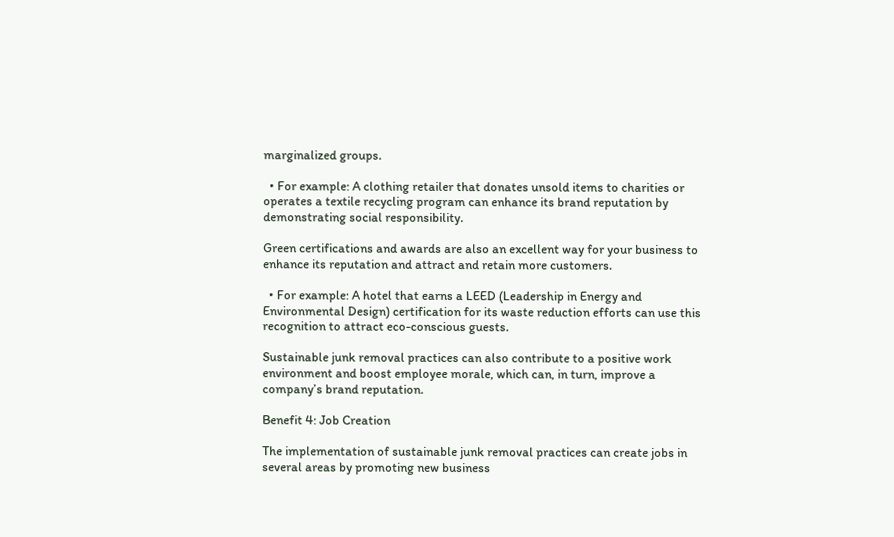marginalized groups.

  • For example: A clothing retailer that donates unsold items to charities or operates a textile recycling program can enhance its brand reputation by demonstrating social responsibility.

Green certifications and awards are also an excellent way for your business to enhance its reputation and attract and retain more customers.

  • For example: A hotel that earns a LEED (Leadership in Energy and Environmental Design) certification for its waste reduction efforts can use this recognition to attract eco-conscious guests.

Sustainable junk removal practices can also contribute to a positive work environment and boost employee morale, which can, in turn, improve a company’s brand reputation.

Benefit 4: Job Creation

The implementation of sustainable junk removal practices can create jobs in several areas by promoting new business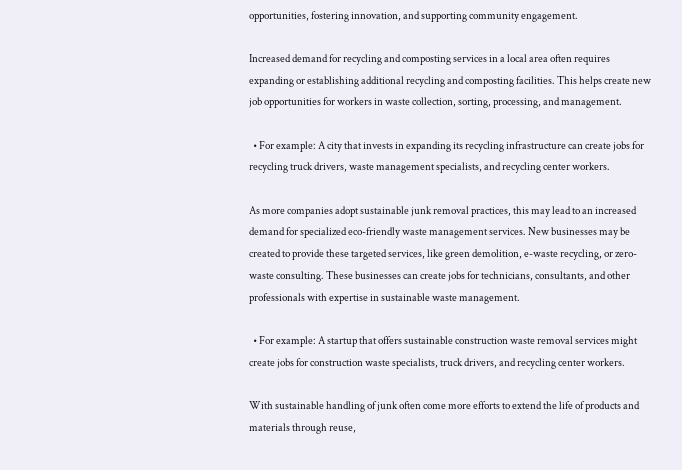opportunities, fostering innovation, and supporting community engagement.

Increased demand for recycling and composting services in a local area often requires expanding or establishing additional recycling and composting facilities. This helps create new job opportunities for workers in waste collection, sorting, processing, and management.

  • For example: A city that invests in expanding its recycling infrastructure can create jobs for recycling truck drivers, waste management specialists, and recycling center workers.

As more companies adopt sustainable junk removal practices, this may lead to an increased demand for specialized eco-friendly waste management services. New businesses may be created to provide these targeted services, like green demolition, e-waste recycling, or zero-waste consulting. These businesses can create jobs for technicians, consultants, and other professionals with expertise in sustainable waste management.

  • For example: A startup that offers sustainable construction waste removal services might create jobs for construction waste specialists, truck drivers, and recycling center workers.

With sustainable handling of junk often come more efforts to extend the life of products and materials through reuse,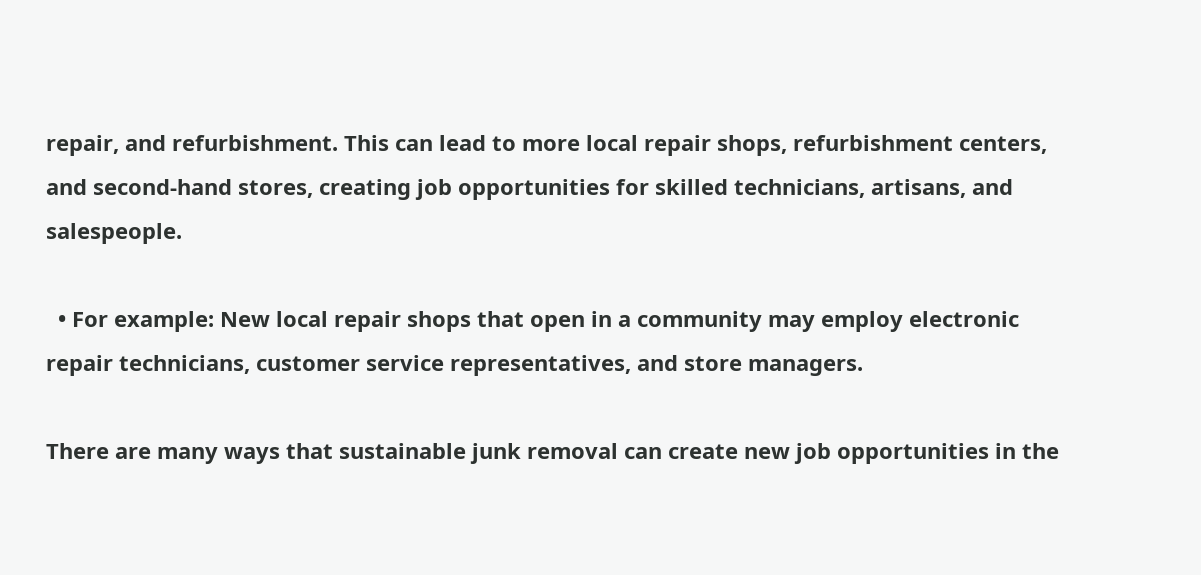repair, and refurbishment. This can lead to more local repair shops, refurbishment centers, and second-hand stores, creating job opportunities for skilled technicians, artisans, and salespeople.

  • For example: New local repair shops that open in a community may employ electronic repair technicians, customer service representatives, and store managers.

There are many ways that sustainable junk removal can create new job opportunities in the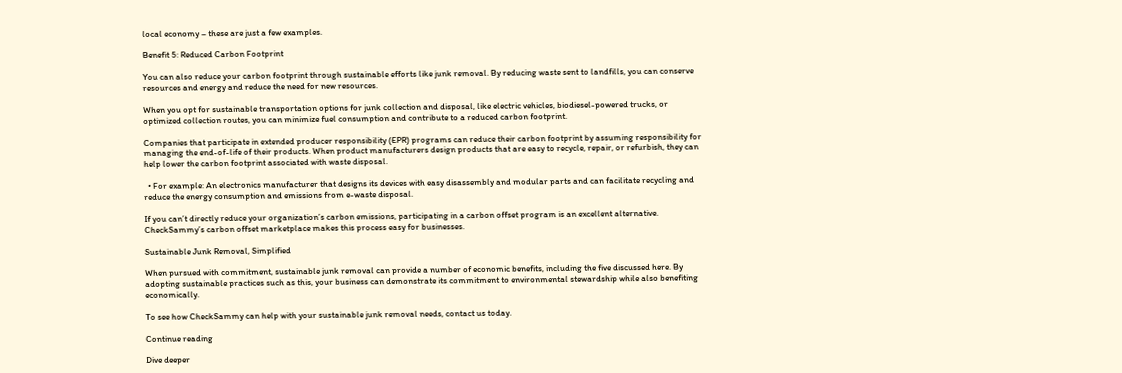local economy – these are just a few examples.

Benefit 5: Reduced Carbon Footprint

You can also reduce your carbon footprint through sustainable efforts like junk removal. By reducing waste sent to landfills, you can conserve resources and energy and reduce the need for new resources.

When you opt for sustainable transportation options for junk collection and disposal, like electric vehicles, biodiesel-powered trucks, or optimized collection routes, you can minimize fuel consumption and contribute to a reduced carbon footprint.

Companies that participate in extended producer responsibility (EPR) programs can reduce their carbon footprint by assuming responsibility for managing the end-of-life of their products. When product manufacturers design products that are easy to recycle, repair, or refurbish, they can help lower the carbon footprint associated with waste disposal.

  • For example: An electronics manufacturer that designs its devices with easy disassembly and modular parts and can facilitate recycling and reduce the energy consumption and emissions from e-waste disposal.

If you can’t directly reduce your organization’s carbon emissions, participating in a carbon offset program is an excellent alternative. CheckSammy’s carbon offset marketplace makes this process easy for businesses.

Sustainable Junk Removal, Simplified

When pursued with commitment, sustainable junk removal can provide a number of economic benefits, including the five discussed here. By adopting sustainable practices such as this, your business can demonstrate its commitment to environmental stewardship while also benefiting economically.

To see how CheckSammy can help with your sustainable junk removal needs, contact us today.

Continue reading

Dive deeper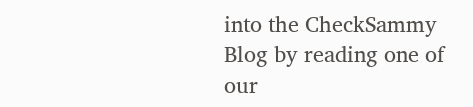into the CheckSammy Blog by reading one of our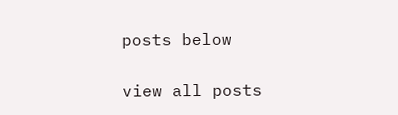posts below

view all posts